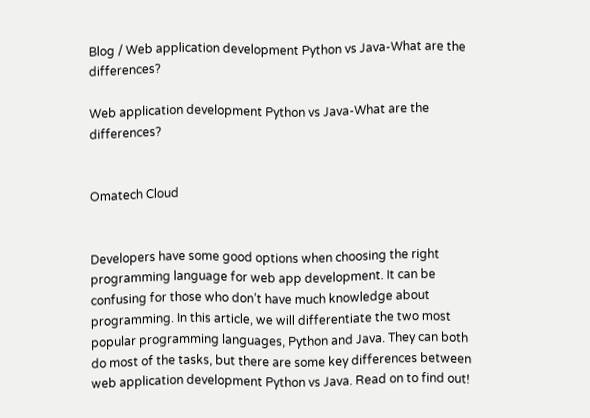Blog / Web application development Python vs Java-What are the differences?

Web application development Python vs Java-What are the differences?


Omatech Cloud


Developers have some good options when choosing the right programming language for web app development. It can be confusing for those who don’t have much knowledge about programming. In this article, we will differentiate the two most popular programming languages, Python and Java. They can both do most of the tasks, but there are some key differences between web application development Python vs Java. Read on to find out!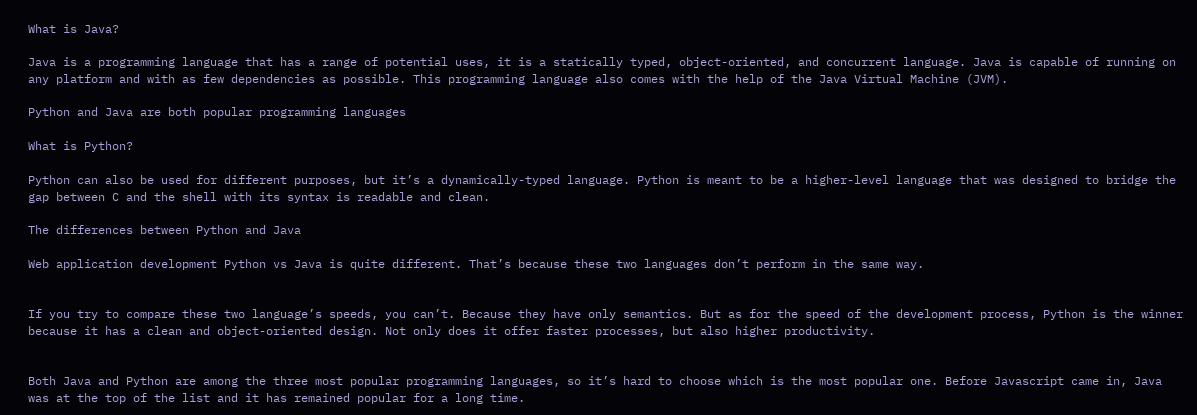What is Java?

Java is a programming language that has a range of potential uses, it is a statically typed, object-oriented, and concurrent language. Java is capable of running on any platform and with as few dependencies as possible. This programming language also comes with the help of the Java Virtual Machine (JVM).

Python and Java are both popular programming languages

What is Python?

Python can also be used for different purposes, but it’s a dynamically-typed language. Python is meant to be a higher-level language that was designed to bridge the gap between C and the shell with its syntax is readable and clean.

The differences between Python and Java

Web application development Python vs Java is quite different. That’s because these two languages don’t perform in the same way.


If you try to compare these two language’s speeds, you can’t. Because they have only semantics. But as for the speed of the development process, Python is the winner because it has a clean and object-oriented design. Not only does it offer faster processes, but also higher productivity.


Both Java and Python are among the three most popular programming languages, so it’s hard to choose which is the most popular one. Before Javascript came in, Java was at the top of the list and it has remained popular for a long time.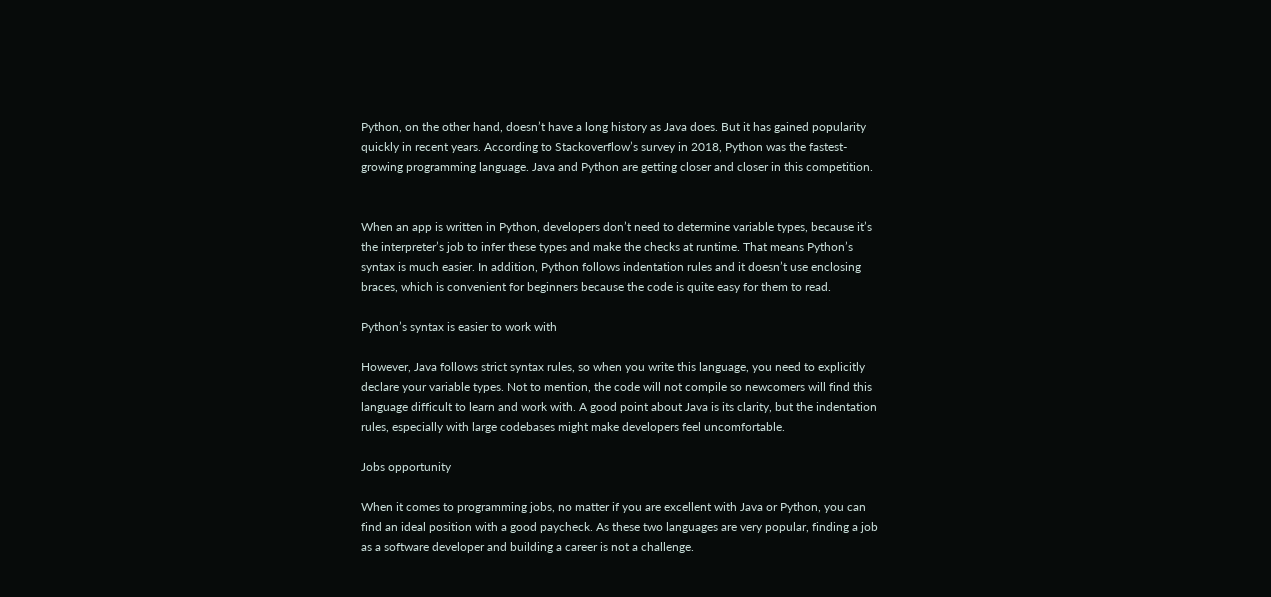Python, on the other hand, doesn’t have a long history as Java does. But it has gained popularity quickly in recent years. According to Stackoverflow’s survey in 2018, Python was the fastest-growing programming language. Java and Python are getting closer and closer in this competition.


When an app is written in Python, developers don’t need to determine variable types, because it’s the interpreter’s job to infer these types and make the checks at runtime. That means Python’s syntax is much easier. In addition, Python follows indentation rules and it doesn’t use enclosing braces, which is convenient for beginners because the code is quite easy for them to read.

Python’s syntax is easier to work with

However, Java follows strict syntax rules, so when you write this language, you need to explicitly declare your variable types. Not to mention, the code will not compile so newcomers will find this language difficult to learn and work with. A good point about Java is its clarity, but the indentation rules, especially with large codebases might make developers feel uncomfortable.

Jobs opportunity

When it comes to programming jobs, no matter if you are excellent with Java or Python, you can find an ideal position with a good paycheck. As these two languages are very popular, finding a job as a software developer and building a career is not a challenge.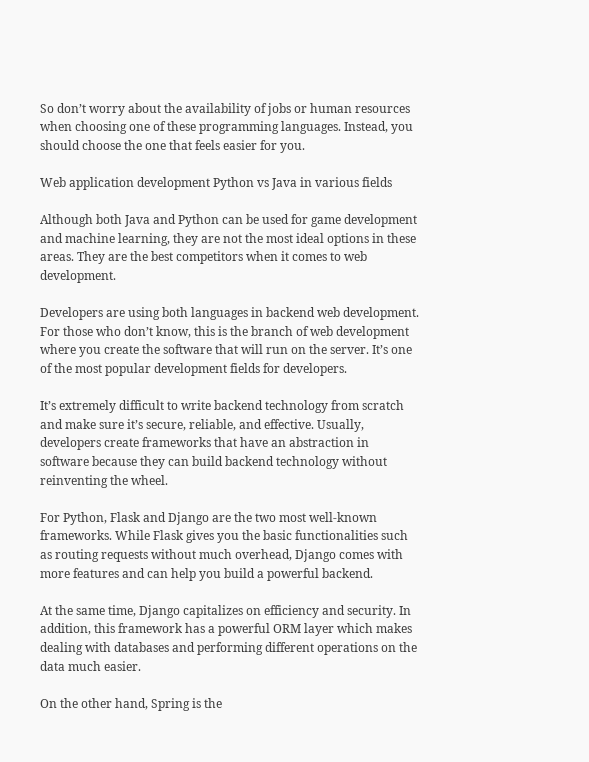So don’t worry about the availability of jobs or human resources when choosing one of these programming languages. Instead, you should choose the one that feels easier for you.

Web application development Python vs Java in various fields

Although both Java and Python can be used for game development and machine learning, they are not the most ideal options in these areas. They are the best competitors when it comes to web development.

Developers are using both languages in backend web development. For those who don’t know, this is the branch of web development where you create the software that will run on the server. It’s one of the most popular development fields for developers.

It’s extremely difficult to write backend technology from scratch and make sure it’s secure, reliable, and effective. Usually, developers create frameworks that have an abstraction in software because they can build backend technology without reinventing the wheel.

For Python, Flask and Django are the two most well-known frameworks. While Flask gives you the basic functionalities such as routing requests without much overhead, Django comes with more features and can help you build a powerful backend.

At the same time, Django capitalizes on efficiency and security. In addition, this framework has a powerful ORM layer which makes dealing with databases and performing different operations on the data much easier.

On the other hand, Spring is the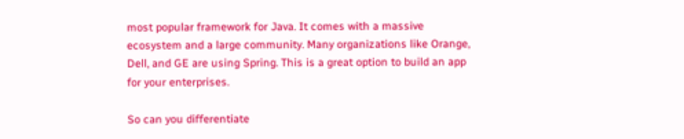most popular framework for Java. It comes with a massive ecosystem and a large community. Many organizations like Orange, Dell, and GE are using Spring. This is a great option to build an app for your enterprises.

So can you differentiate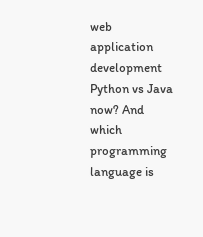web application development Python vs Java now? And which programming language is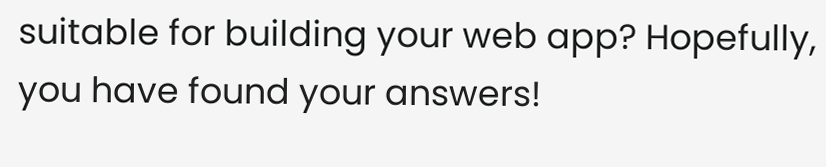suitable for building your web app? Hopefully, you have found your answers!